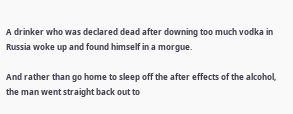A drinker who was declared dead after downing too much vodka in Russia woke up and found himself in a morgue.

And rather than go home to sleep off the after effects of the alcohol, the man went straight back out to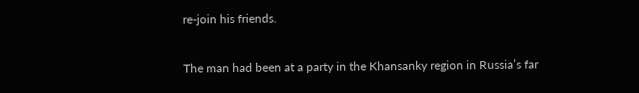re-join his friends.


The man had been at a party in the Khansanky region in Russia’s far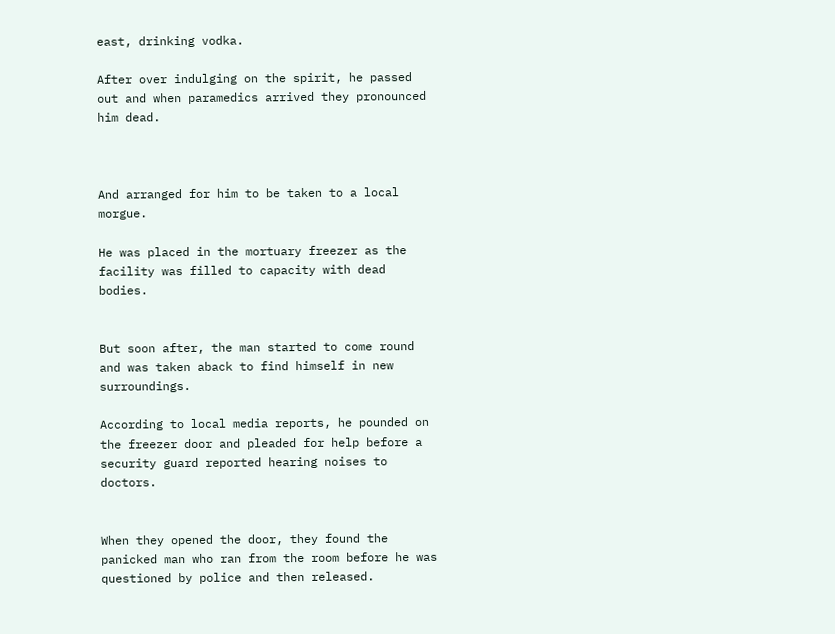east, drinking vodka.

After over indulging on the spirit, he passed out and when paramedics arrived they pronounced him dead.



And arranged for him to be taken to a local morgue.

He was placed in the mortuary freezer as the facility was filled to capacity with dead bodies.


But soon after, the man started to come round and was taken aback to find himself in new surroundings.

According to local media reports, he pounded on the freezer door and pleaded for help before a security guard reported hearing noises to doctors.


When they opened the door, they found the panicked man who ran from the room before he was questioned by police and then released.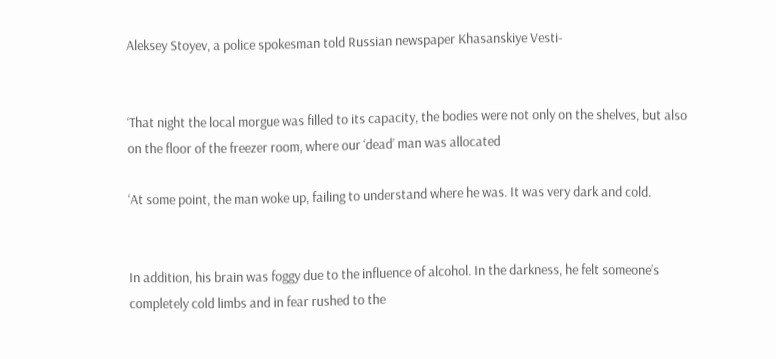Aleksey Stoyev, a police spokesman told Russian newspaper Khasanskiye Vesti-


‘That night the local morgue was filled to its capacity, the bodies were not only on the shelves, but also on the floor of the freezer room, where our ‘dead’ man was allocated

‘At some point, the man woke up, failing to understand where he was. It was very dark and cold.


In addition, his brain was foggy due to the influence of alcohol. In the darkness, he felt someone’s completely cold limbs and in fear rushed to the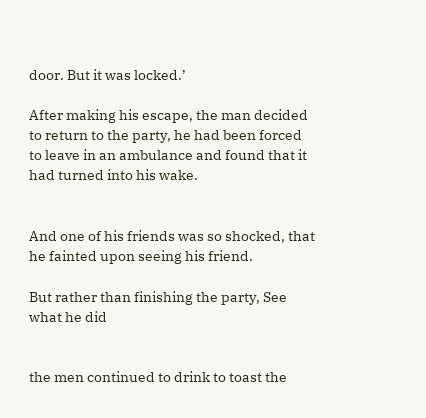door. But it was locked.’

After making his escape, the man decided to return to the party, he had been forced to leave in an ambulance and found that it had turned into his wake.


And one of his friends was so shocked, that he fainted upon seeing his friend.

But rather than finishing the party, See what he did


the men continued to drink to toast the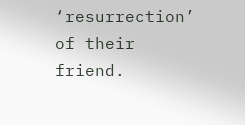‘resurrection’ of their friend.